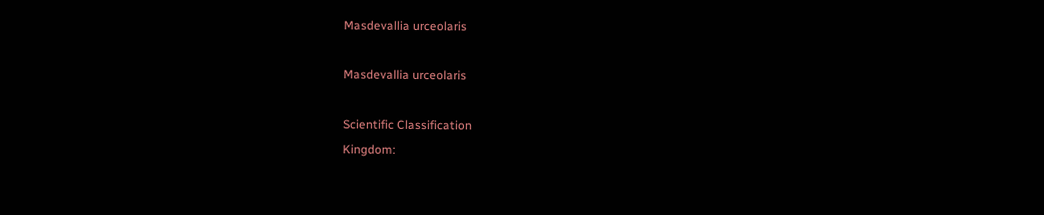Masdevallia urceolaris

Masdevallia urceolaris

Scientific Classification
Kingdom: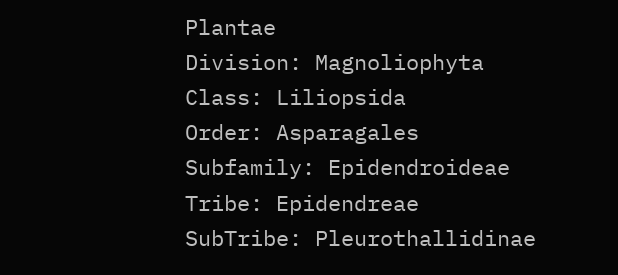Plantae
Division: Magnoliophyta
Class: Liliopsida
Order: Asparagales
Subfamily: Epidendroideae
Tribe: Epidendreae
SubTribe: Pleurothallidinae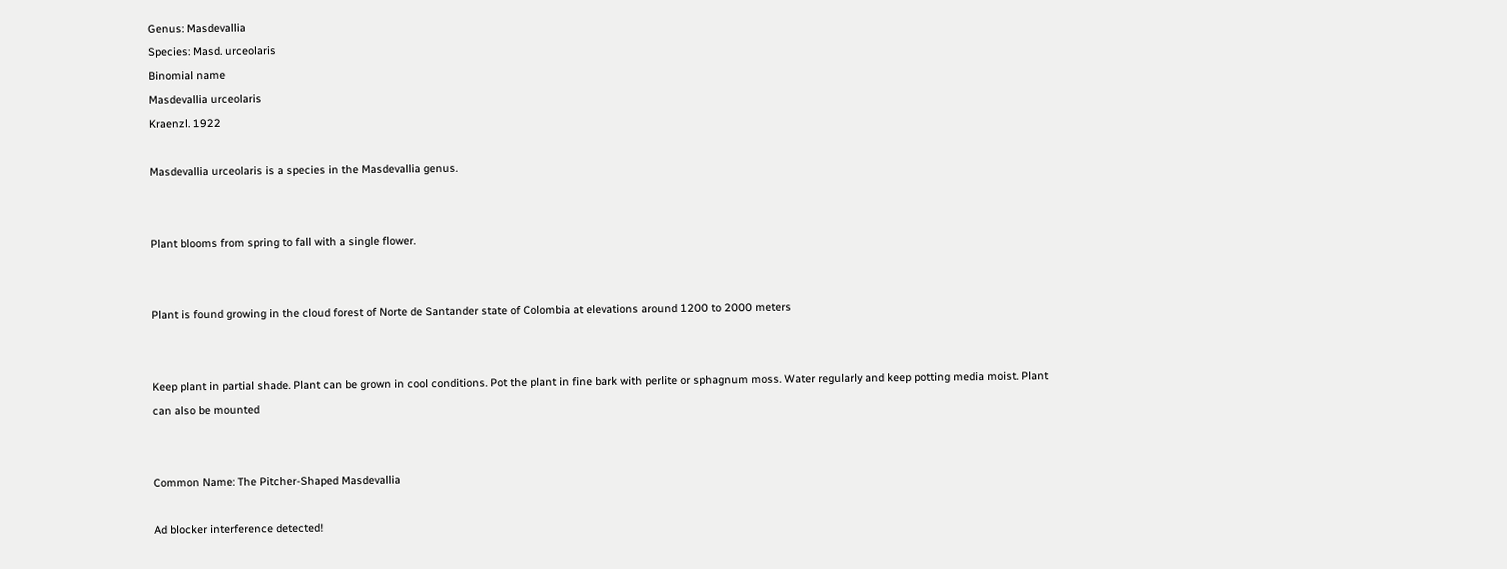Genus: Masdevallia
Species: Masd. urceolaris
Binomial name
Masdevallia urceolaris
Kraenzl. 1922

Masdevallia urceolaris is a species in the Masdevallia genus.


Plant blooms from spring to fall with a single flower.


Plant is found growing in the cloud forest of Norte de Santander state of Colombia at elevations around 1200 to 2000 meters


Keep plant in partial shade. Plant can be grown in cool conditions. Pot the plant in fine bark with perlite or sphagnum moss. Water regularly and keep potting media moist. Plant can also be mounted


Common Name: The Pitcher-Shaped Masdevallia

Ad blocker interference detected!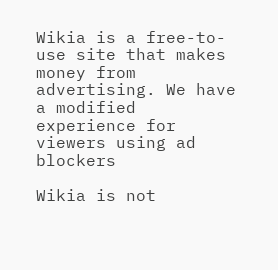Wikia is a free-to-use site that makes money from advertising. We have a modified experience for viewers using ad blockers

Wikia is not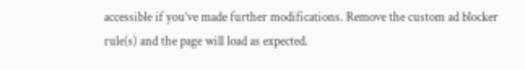accessible if you’ve made further modifications. Remove the custom ad blocker rule(s) and the page will load as expected.